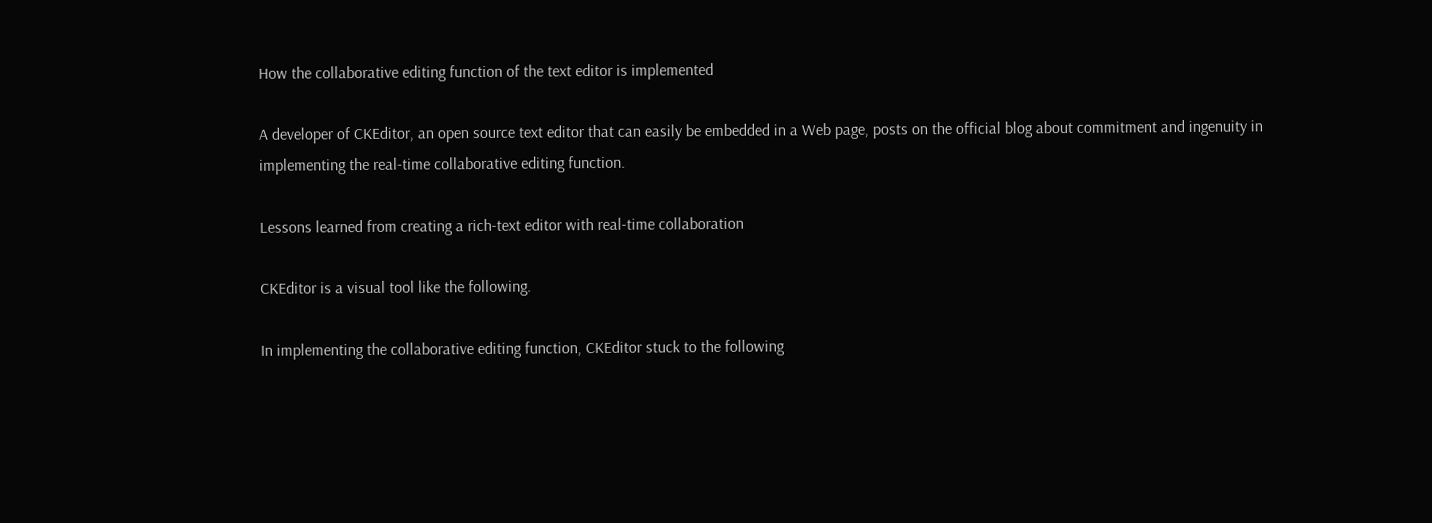How the collaborative editing function of the text editor is implemented

A developer of CKEditor, an open source text editor that can easily be embedded in a Web page, posts on the official blog about commitment and ingenuity in implementing the real-time collaborative editing function.

Lessons learned from creating a rich-text editor with real-time collaboration

CKEditor is a visual tool like the following.

In implementing the collaborative editing function, CKEditor stuck to the following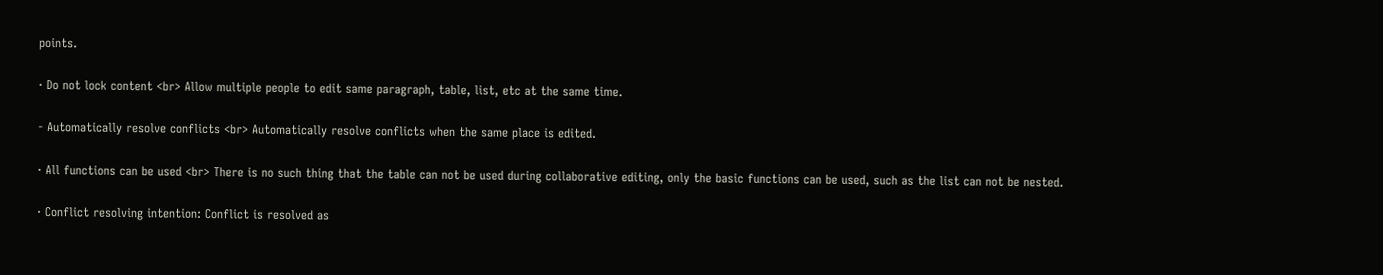points.

· Do not lock content <br> Allow multiple people to edit same paragraph, table, list, etc at the same time.

- Automatically resolve conflicts <br> Automatically resolve conflicts when the same place is edited.

· All functions can be used <br> There is no such thing that the table can not be used during collaborative editing, only the basic functions can be used, such as the list can not be nested.

· Conflict resolving intention: Conflict is resolved as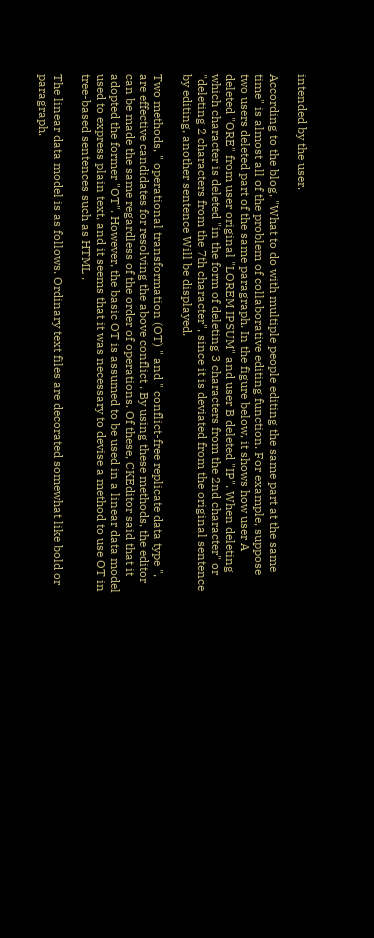intended by the user.

According to the blog, "What to do with multiple people editing the same part at the same time" is almost all of the problem of collaborative editing function. For example, suppose two users deleted part of the same paragraph. In the figure below, it shows how user A deleted "ORE" from user original "LOREM IPSUM" and user B deleted "IP". When deleting which character is deleted "in the form of deleting 3 characters from the 2nd character" or "deleting 2 characters from the 7th character", since it is deviated from the original sentence by editing, another sentence Will be displayed.

Two methods, " operational transformation (OT) " and " conflict-free replicate data type ", are effective candidates for resolving the above conflict . By using these methods, the editor can be made the same regardless of the order of operations. Of these, CKEditor said that it adopted the former "OT". However, the basic OT is assumed to be used in a linear data model used to express plain text, and it seems that it was necessary to devise a method to use OT in tree-based sentences such as HTML .

The linear data model is as follows. Ordinary text files are decorated somewhat like bold or paragraph.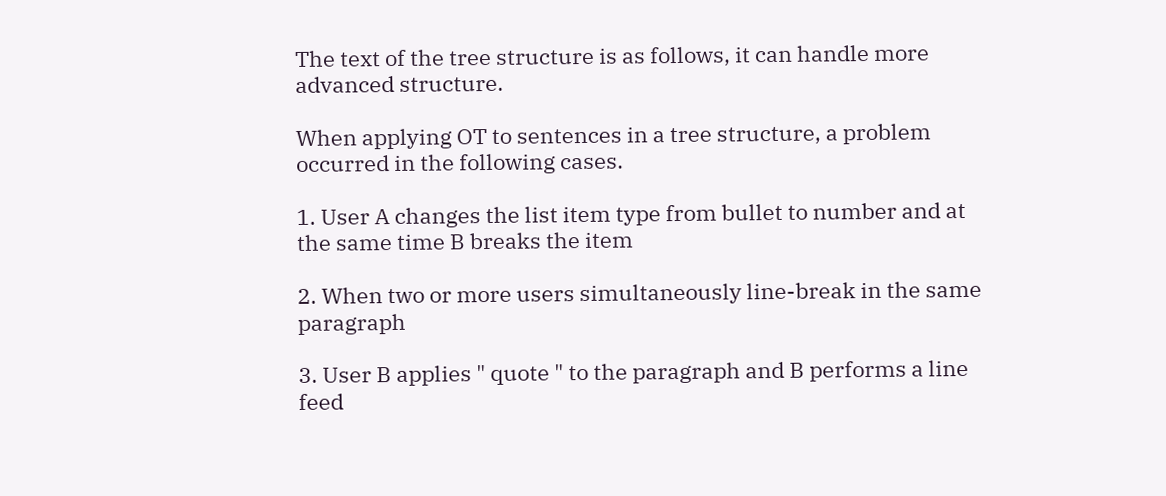The text of the tree structure is as follows, it can handle more advanced structure.

When applying OT to sentences in a tree structure, a problem occurred in the following cases.

1. User A changes the list item type from bullet to number and at the same time B breaks the item

2. When two or more users simultaneously line-break in the same paragraph

3. User B applies " quote " to the paragraph and B performs a line feed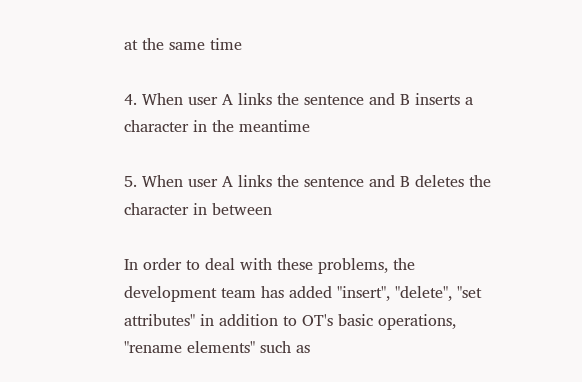at the same time

4. When user A links the sentence and B inserts a character in the meantime

5. When user A links the sentence and B deletes the character in between

In order to deal with these problems, the development team has added "insert", "delete", "set attributes" in addition to OT's basic operations, "rename elements" such as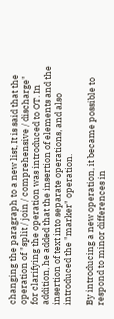changing the paragraph to a new list, It is said that the operation of "split / join / comprehensive / discharge" for clarifying the operation was introduced to OT. In addition, he added that the insertion of elements and the insertion of text into separate operations, and also introduced the "marker" operation.

By introducing a new operation, it became possible to respond to minor differences in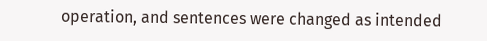operation, and sentences were changed as intended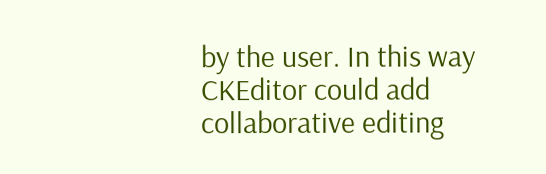by the user. In this way CKEditor could add collaborative editing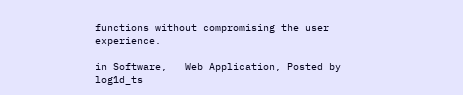functions without compromising the user experience.

in Software,   Web Application, Posted by log1d_ts